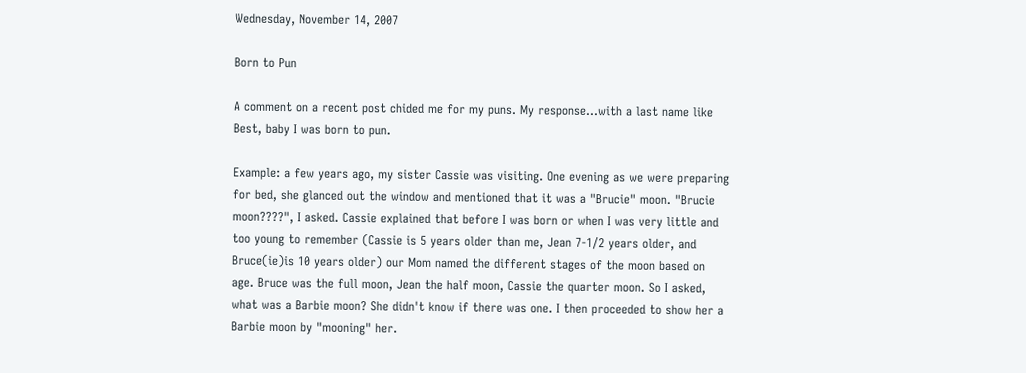Wednesday, November 14, 2007

Born to Pun

A comment on a recent post chided me for my puns. My response...with a last name like Best, baby I was born to pun.

Example: a few years ago, my sister Cassie was visiting. One evening as we were preparing for bed, she glanced out the window and mentioned that it was a "Brucie" moon. "Brucie moon????", I asked. Cassie explained that before I was born or when I was very little and too young to remember (Cassie is 5 years older than me, Jean 7-1/2 years older, and Bruce(ie)is 10 years older) our Mom named the different stages of the moon based on age. Bruce was the full moon, Jean the half moon, Cassie the quarter moon. So I asked, what was a Barbie moon? She didn't know if there was one. I then proceeded to show her a Barbie moon by "mooning" her.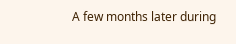A few months later during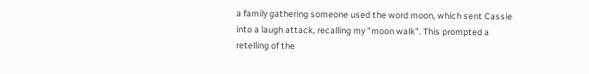a family gathering someone used the word moon, which sent Cassie into a laugh attack, recalling my "moon walk". This prompted a retelling of the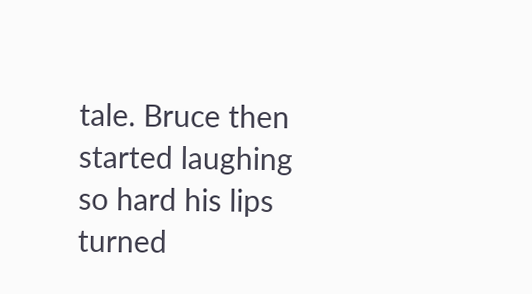tale. Bruce then started laughing so hard his lips turned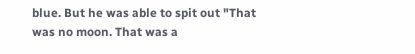blue. But he was able to spit out "That was no moon. That was a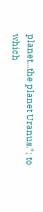planet...the planet Uranus."; to which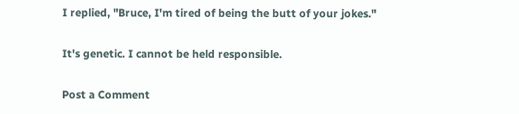I replied, "Bruce, I'm tired of being the butt of your jokes."

It's genetic. I cannot be held responsible.

Post a Comment